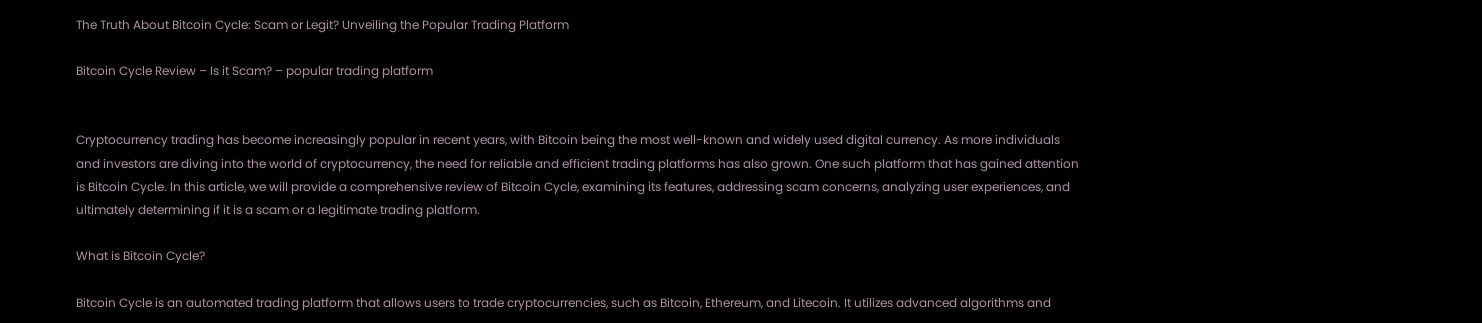The Truth About Bitcoin Cycle: Scam or Legit? Unveiling the Popular Trading Platform

Bitcoin Cycle Review – Is it Scam? – popular trading platform


Cryptocurrency trading has become increasingly popular in recent years, with Bitcoin being the most well-known and widely used digital currency. As more individuals and investors are diving into the world of cryptocurrency, the need for reliable and efficient trading platforms has also grown. One such platform that has gained attention is Bitcoin Cycle. In this article, we will provide a comprehensive review of Bitcoin Cycle, examining its features, addressing scam concerns, analyzing user experiences, and ultimately determining if it is a scam or a legitimate trading platform.

What is Bitcoin Cycle?

Bitcoin Cycle is an automated trading platform that allows users to trade cryptocurrencies, such as Bitcoin, Ethereum, and Litecoin. It utilizes advanced algorithms and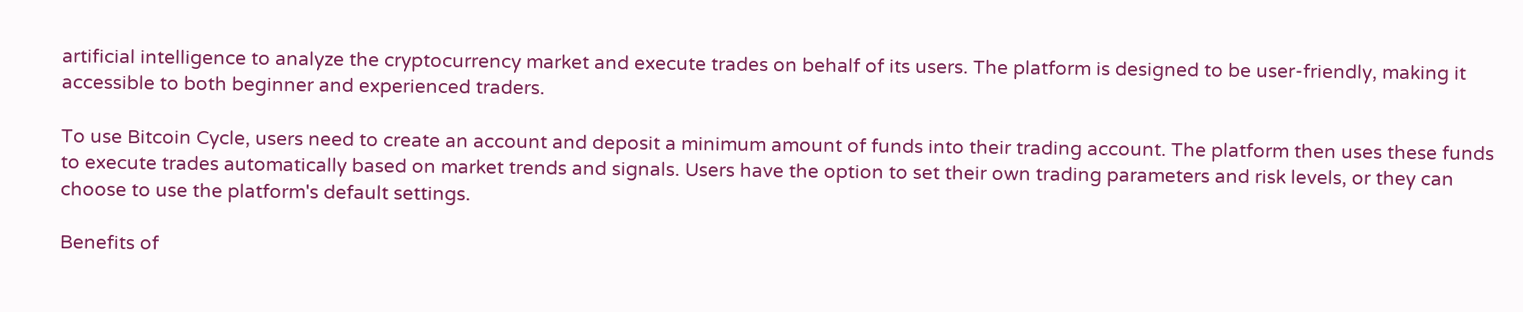artificial intelligence to analyze the cryptocurrency market and execute trades on behalf of its users. The platform is designed to be user-friendly, making it accessible to both beginner and experienced traders.

To use Bitcoin Cycle, users need to create an account and deposit a minimum amount of funds into their trading account. The platform then uses these funds to execute trades automatically based on market trends and signals. Users have the option to set their own trading parameters and risk levels, or they can choose to use the platform's default settings.

Benefits of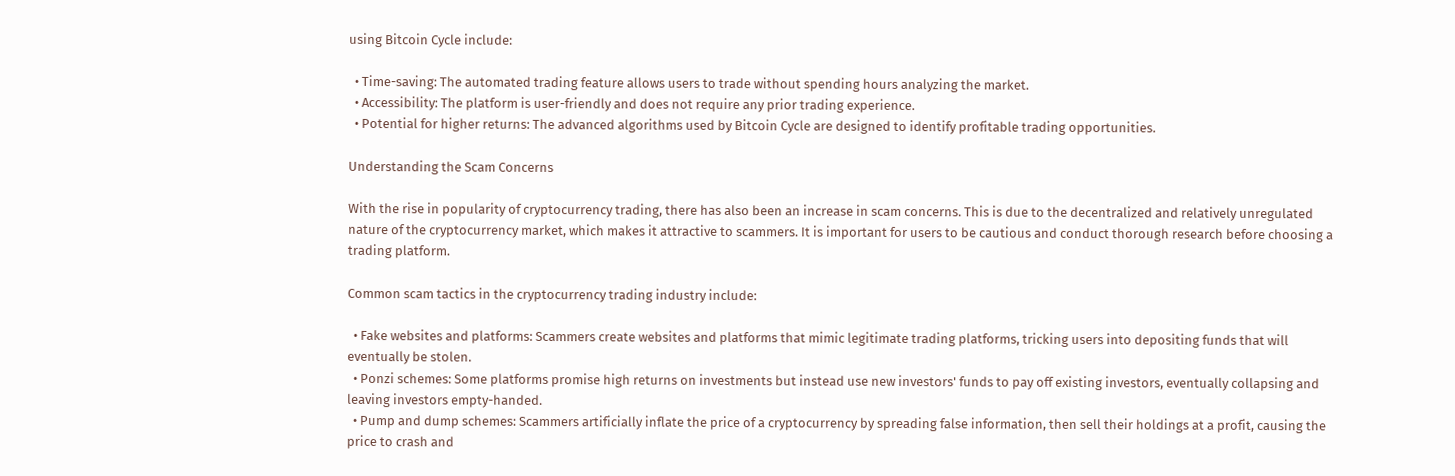using Bitcoin Cycle include:

  • Time-saving: The automated trading feature allows users to trade without spending hours analyzing the market.
  • Accessibility: The platform is user-friendly and does not require any prior trading experience.
  • Potential for higher returns: The advanced algorithms used by Bitcoin Cycle are designed to identify profitable trading opportunities.

Understanding the Scam Concerns

With the rise in popularity of cryptocurrency trading, there has also been an increase in scam concerns. This is due to the decentralized and relatively unregulated nature of the cryptocurrency market, which makes it attractive to scammers. It is important for users to be cautious and conduct thorough research before choosing a trading platform.

Common scam tactics in the cryptocurrency trading industry include:

  • Fake websites and platforms: Scammers create websites and platforms that mimic legitimate trading platforms, tricking users into depositing funds that will eventually be stolen.
  • Ponzi schemes: Some platforms promise high returns on investments but instead use new investors' funds to pay off existing investors, eventually collapsing and leaving investors empty-handed.
  • Pump and dump schemes: Scammers artificially inflate the price of a cryptocurrency by spreading false information, then sell their holdings at a profit, causing the price to crash and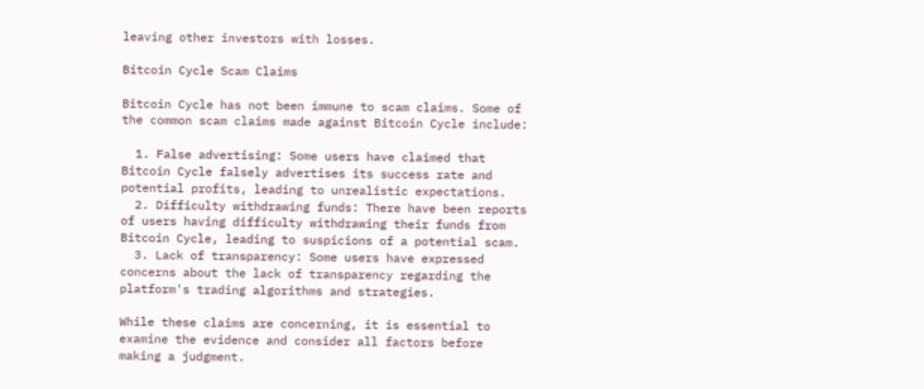leaving other investors with losses.

Bitcoin Cycle Scam Claims

Bitcoin Cycle has not been immune to scam claims. Some of the common scam claims made against Bitcoin Cycle include:

  1. False advertising: Some users have claimed that Bitcoin Cycle falsely advertises its success rate and potential profits, leading to unrealistic expectations.
  2. Difficulty withdrawing funds: There have been reports of users having difficulty withdrawing their funds from Bitcoin Cycle, leading to suspicions of a potential scam.
  3. Lack of transparency: Some users have expressed concerns about the lack of transparency regarding the platform's trading algorithms and strategies.

While these claims are concerning, it is essential to examine the evidence and consider all factors before making a judgment.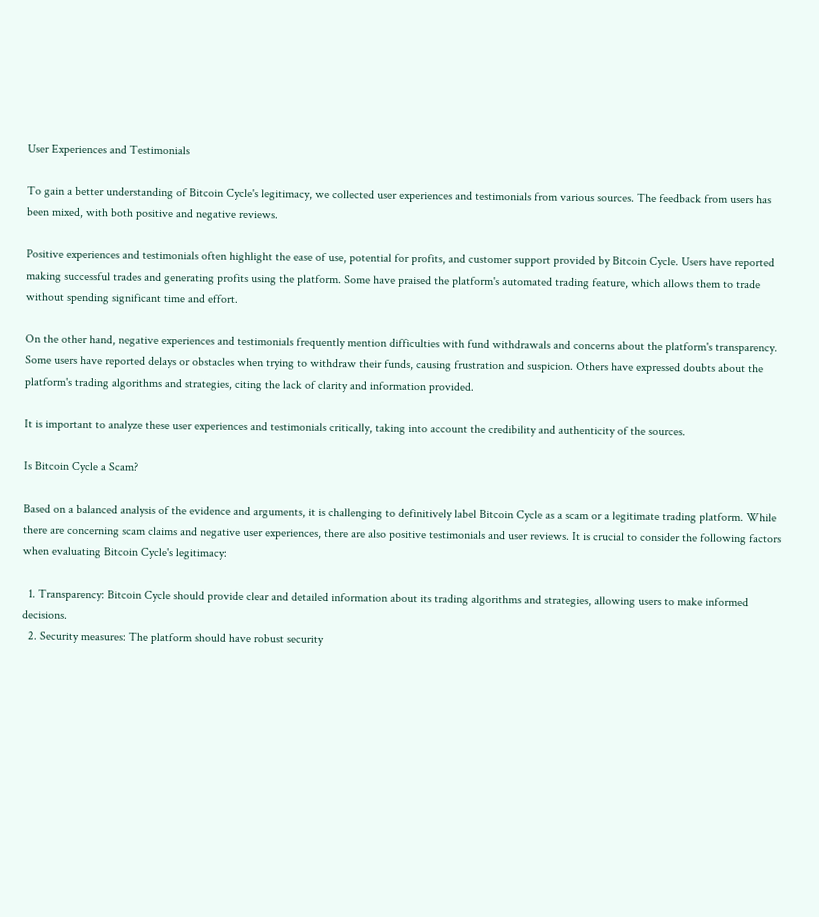User Experiences and Testimonials

To gain a better understanding of Bitcoin Cycle's legitimacy, we collected user experiences and testimonials from various sources. The feedback from users has been mixed, with both positive and negative reviews.

Positive experiences and testimonials often highlight the ease of use, potential for profits, and customer support provided by Bitcoin Cycle. Users have reported making successful trades and generating profits using the platform. Some have praised the platform's automated trading feature, which allows them to trade without spending significant time and effort.

On the other hand, negative experiences and testimonials frequently mention difficulties with fund withdrawals and concerns about the platform's transparency. Some users have reported delays or obstacles when trying to withdraw their funds, causing frustration and suspicion. Others have expressed doubts about the platform's trading algorithms and strategies, citing the lack of clarity and information provided.

It is important to analyze these user experiences and testimonials critically, taking into account the credibility and authenticity of the sources.

Is Bitcoin Cycle a Scam?

Based on a balanced analysis of the evidence and arguments, it is challenging to definitively label Bitcoin Cycle as a scam or a legitimate trading platform. While there are concerning scam claims and negative user experiences, there are also positive testimonials and user reviews. It is crucial to consider the following factors when evaluating Bitcoin Cycle's legitimacy:

  1. Transparency: Bitcoin Cycle should provide clear and detailed information about its trading algorithms and strategies, allowing users to make informed decisions.
  2. Security measures: The platform should have robust security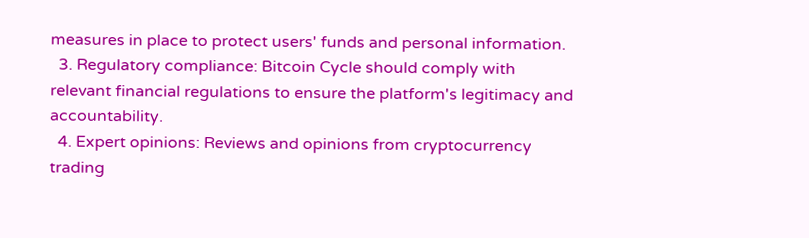measures in place to protect users' funds and personal information.
  3. Regulatory compliance: Bitcoin Cycle should comply with relevant financial regulations to ensure the platform's legitimacy and accountability.
  4. Expert opinions: Reviews and opinions from cryptocurrency trading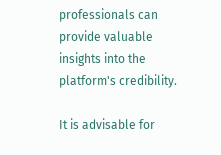professionals can provide valuable insights into the platform's credibility.

It is advisable for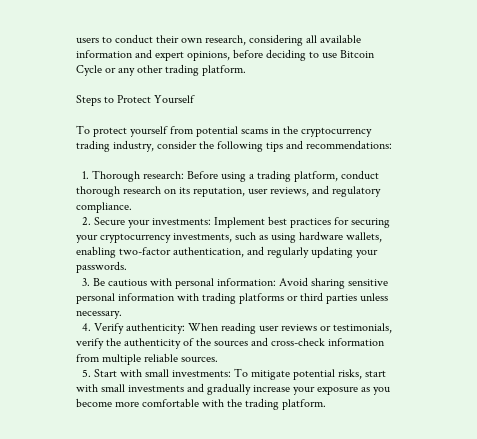users to conduct their own research, considering all available information and expert opinions, before deciding to use Bitcoin Cycle or any other trading platform.

Steps to Protect Yourself

To protect yourself from potential scams in the cryptocurrency trading industry, consider the following tips and recommendations:

  1. Thorough research: Before using a trading platform, conduct thorough research on its reputation, user reviews, and regulatory compliance.
  2. Secure your investments: Implement best practices for securing your cryptocurrency investments, such as using hardware wallets, enabling two-factor authentication, and regularly updating your passwords.
  3. Be cautious with personal information: Avoid sharing sensitive personal information with trading platforms or third parties unless necessary.
  4. Verify authenticity: When reading user reviews or testimonials, verify the authenticity of the sources and cross-check information from multiple reliable sources.
  5. Start with small investments: To mitigate potential risks, start with small investments and gradually increase your exposure as you become more comfortable with the trading platform.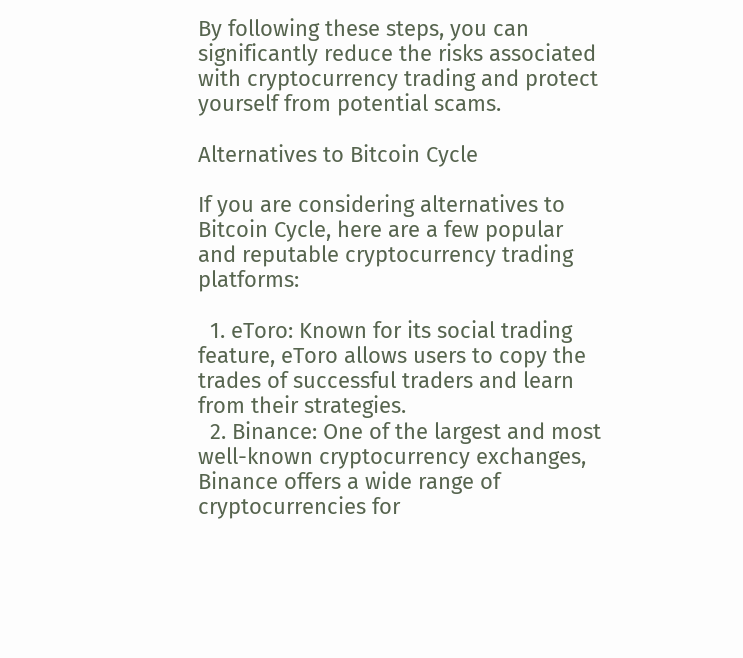By following these steps, you can significantly reduce the risks associated with cryptocurrency trading and protect yourself from potential scams.

Alternatives to Bitcoin Cycle

If you are considering alternatives to Bitcoin Cycle, here are a few popular and reputable cryptocurrency trading platforms:

  1. eToro: Known for its social trading feature, eToro allows users to copy the trades of successful traders and learn from their strategies.
  2. Binance: One of the largest and most well-known cryptocurrency exchanges, Binance offers a wide range of cryptocurrencies for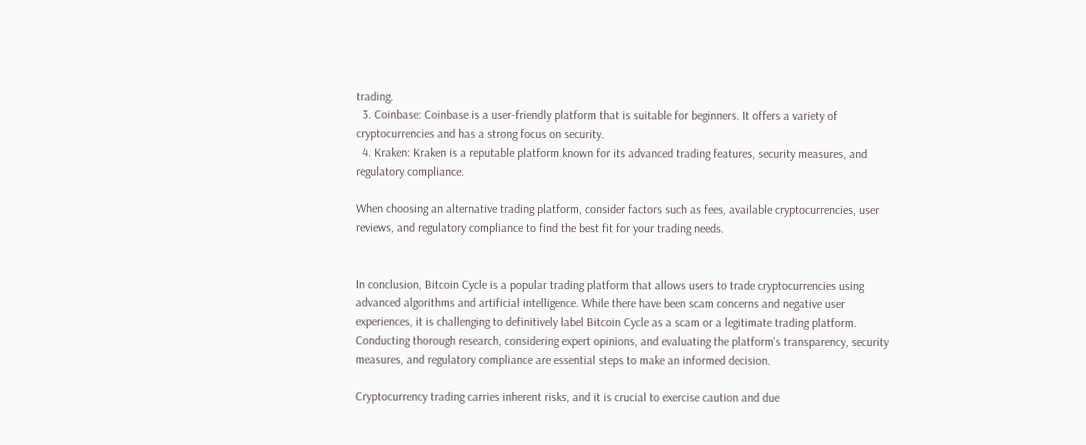trading.
  3. Coinbase: Coinbase is a user-friendly platform that is suitable for beginners. It offers a variety of cryptocurrencies and has a strong focus on security.
  4. Kraken: Kraken is a reputable platform known for its advanced trading features, security measures, and regulatory compliance.

When choosing an alternative trading platform, consider factors such as fees, available cryptocurrencies, user reviews, and regulatory compliance to find the best fit for your trading needs.


In conclusion, Bitcoin Cycle is a popular trading platform that allows users to trade cryptocurrencies using advanced algorithms and artificial intelligence. While there have been scam concerns and negative user experiences, it is challenging to definitively label Bitcoin Cycle as a scam or a legitimate trading platform. Conducting thorough research, considering expert opinions, and evaluating the platform's transparency, security measures, and regulatory compliance are essential steps to make an informed decision.

Cryptocurrency trading carries inherent risks, and it is crucial to exercise caution and due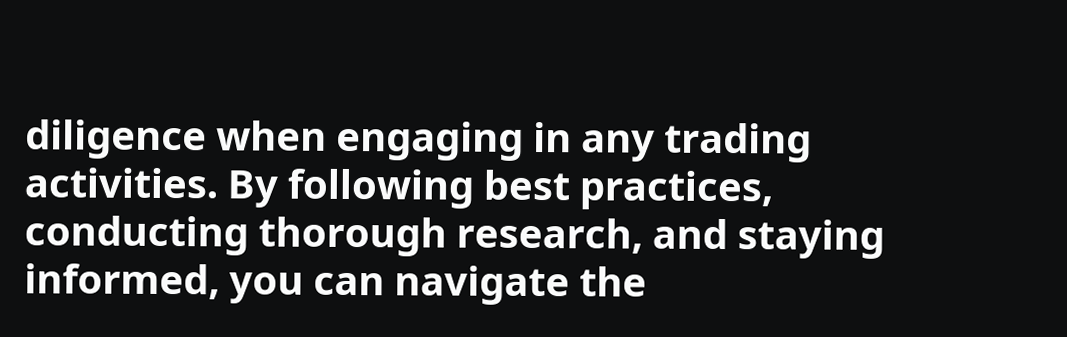diligence when engaging in any trading activities. By following best practices, conducting thorough research, and staying informed, you can navigate the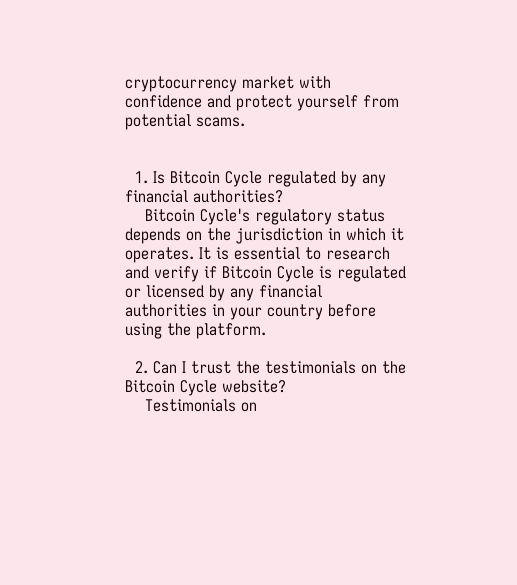cryptocurrency market with confidence and protect yourself from potential scams.


  1. Is Bitcoin Cycle regulated by any financial authorities?
    Bitcoin Cycle's regulatory status depends on the jurisdiction in which it operates. It is essential to research and verify if Bitcoin Cycle is regulated or licensed by any financial authorities in your country before using the platform.

  2. Can I trust the testimonials on the Bitcoin Cycle website?
    Testimonials on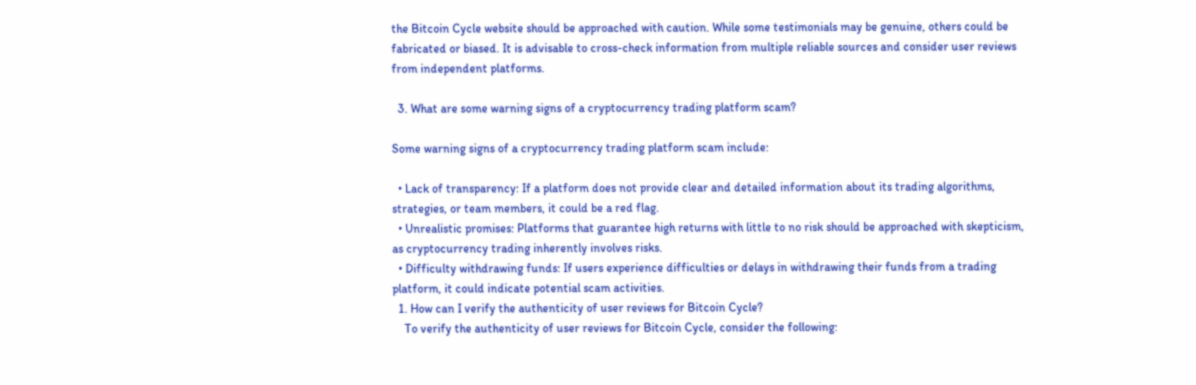the Bitcoin Cycle website should be approached with caution. While some testimonials may be genuine, others could be fabricated or biased. It is advisable to cross-check information from multiple reliable sources and consider user reviews from independent platforms.

  3. What are some warning signs of a cryptocurrency trading platform scam?

Some warning signs of a cryptocurrency trading platform scam include:

  • Lack of transparency: If a platform does not provide clear and detailed information about its trading algorithms, strategies, or team members, it could be a red flag.
  • Unrealistic promises: Platforms that guarantee high returns with little to no risk should be approached with skepticism, as cryptocurrency trading inherently involves risks.
  • Difficulty withdrawing funds: If users experience difficulties or delays in withdrawing their funds from a trading platform, it could indicate potential scam activities.
  1. How can I verify the authenticity of user reviews for Bitcoin Cycle?
    To verify the authenticity of user reviews for Bitcoin Cycle, consider the following: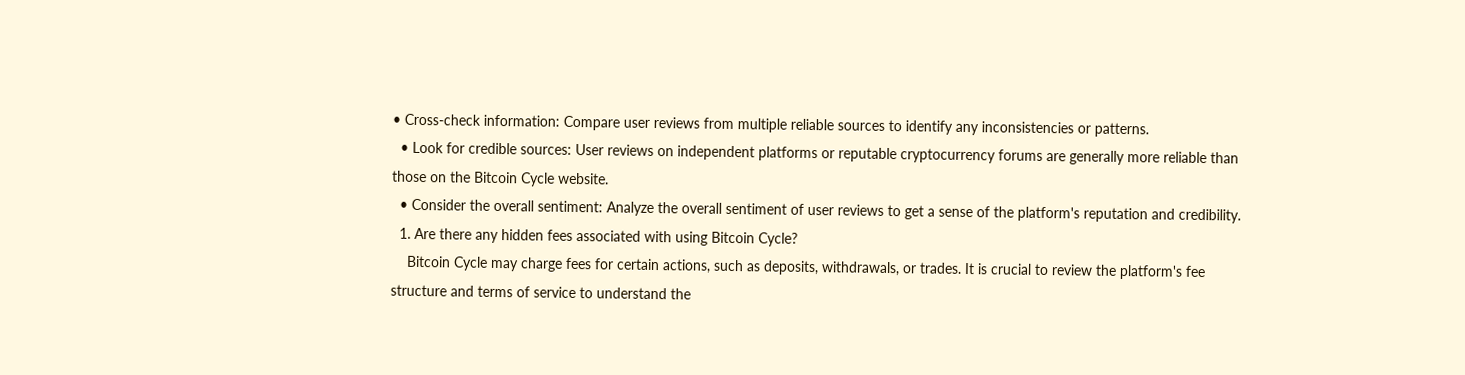• Cross-check information: Compare user reviews from multiple reliable sources to identify any inconsistencies or patterns.
  • Look for credible sources: User reviews on independent platforms or reputable cryptocurrency forums are generally more reliable than those on the Bitcoin Cycle website.
  • Consider the overall sentiment: Analyze the overall sentiment of user reviews to get a sense of the platform's reputation and credibility.
  1. Are there any hidden fees associated with using Bitcoin Cycle?
    Bitcoin Cycle may charge fees for certain actions, such as deposits, withdrawals, or trades. It is crucial to review the platform's fee structure and terms of service to understand the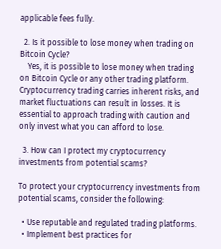applicable fees fully.

  2. Is it possible to lose money when trading on Bitcoin Cycle?
    Yes, it is possible to lose money when trading on Bitcoin Cycle or any other trading platform. Cryptocurrency trading carries inherent risks, and market fluctuations can result in losses. It is essential to approach trading with caution and only invest what you can afford to lose.

  3. How can I protect my cryptocurrency investments from potential scams?

To protect your cryptocurrency investments from potential scams, consider the following:

  • Use reputable and regulated trading platforms.
  • Implement best practices for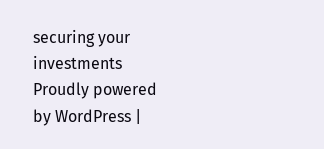securing your investments
Proudly powered by WordPress |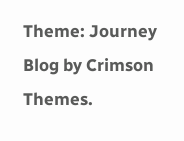Theme: Journey Blog by Crimson Themes.